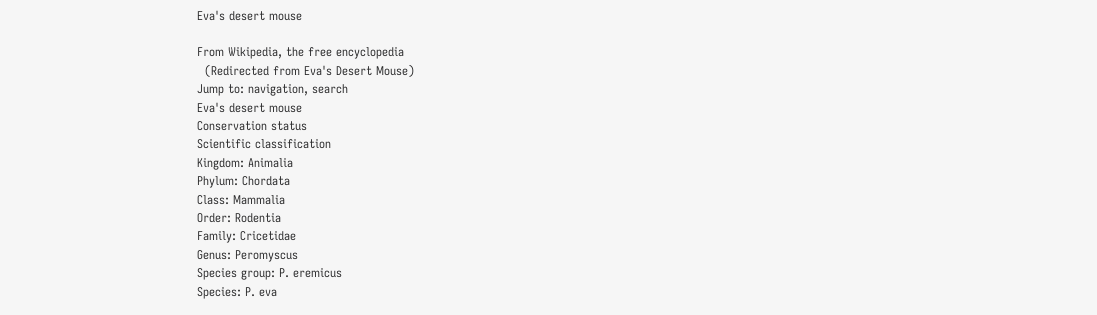Eva's desert mouse

From Wikipedia, the free encyclopedia
  (Redirected from Eva's Desert Mouse)
Jump to: navigation, search
Eva's desert mouse
Conservation status
Scientific classification
Kingdom: Animalia
Phylum: Chordata
Class: Mammalia
Order: Rodentia
Family: Cricetidae
Genus: Peromyscus
Species group: P. eremicus
Species: P. eva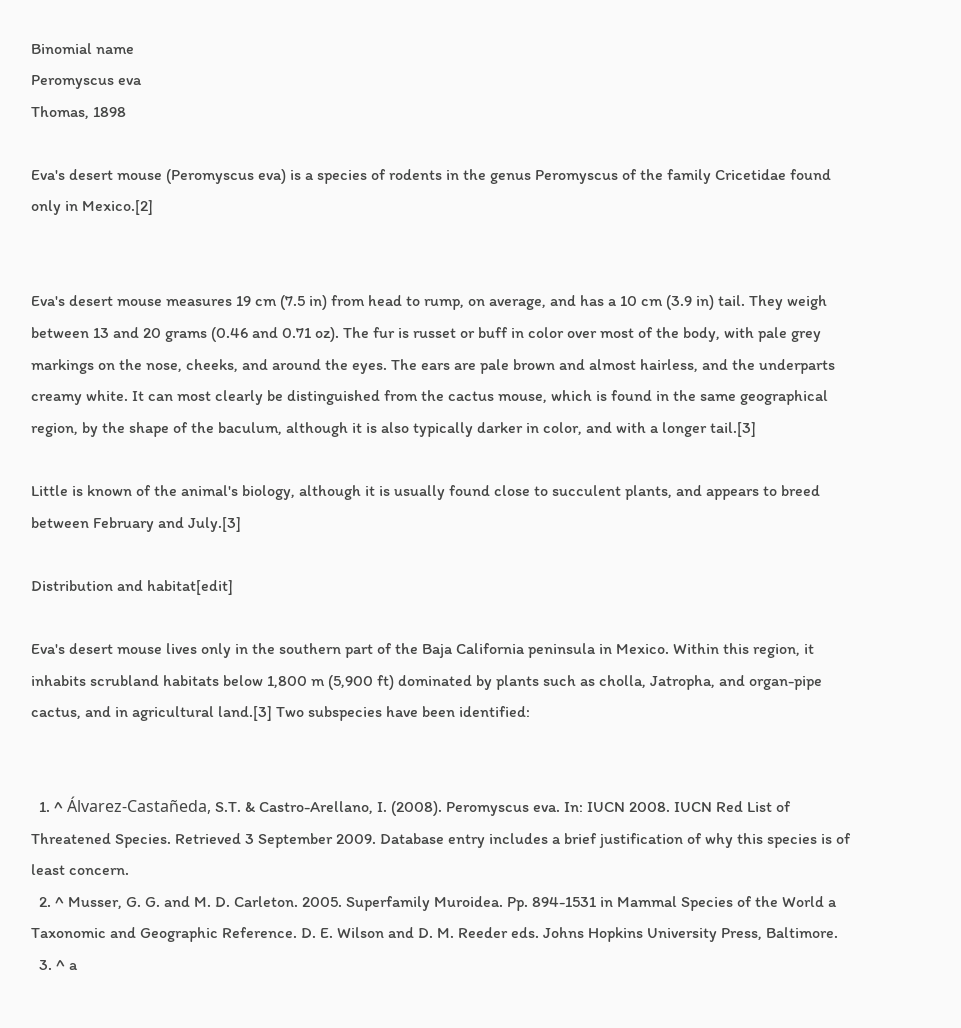Binomial name
Peromyscus eva
Thomas, 1898

Eva's desert mouse (Peromyscus eva) is a species of rodents in the genus Peromyscus of the family Cricetidae found only in Mexico.[2]


Eva's desert mouse measures 19 cm (7.5 in) from head to rump, on average, and has a 10 cm (3.9 in) tail. They weigh between 13 and 20 grams (0.46 and 0.71 oz). The fur is russet or buff in color over most of the body, with pale grey markings on the nose, cheeks, and around the eyes. The ears are pale brown and almost hairless, and the underparts creamy white. It can most clearly be distinguished from the cactus mouse, which is found in the same geographical region, by the shape of the baculum, although it is also typically darker in color, and with a longer tail.[3]

Little is known of the animal's biology, although it is usually found close to succulent plants, and appears to breed between February and July.[3]

Distribution and habitat[edit]

Eva's desert mouse lives only in the southern part of the Baja California peninsula in Mexico. Within this region, it inhabits scrubland habitats below 1,800 m (5,900 ft) dominated by plants such as cholla, Jatropha, and organ-pipe cactus, and in agricultural land.[3] Two subspecies have been identified:


  1. ^ Álvarez-Castañeda, S.T. & Castro-Arellano, I. (2008). Peromyscus eva. In: IUCN 2008. IUCN Red List of Threatened Species. Retrieved 3 September 2009. Database entry includes a brief justification of why this species is of least concern.
  2. ^ Musser, G. G. and M. D. Carleton. 2005. Superfamily Muroidea. Pp. 894-1531 in Mammal Species of the World a Taxonomic and Geographic Reference. D. E. Wilson and D. M. Reeder eds. Johns Hopkins University Press, Baltimore.
  3. ^ a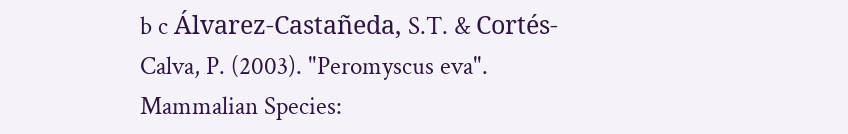b c Álvarez-Castañeda, S.T. & Cortés-Calva, P. (2003). "Peromyscus eva". Mammalian Species: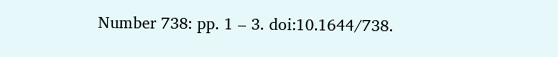Number 738: pp. 1 – 3. doi:10.1644/738.